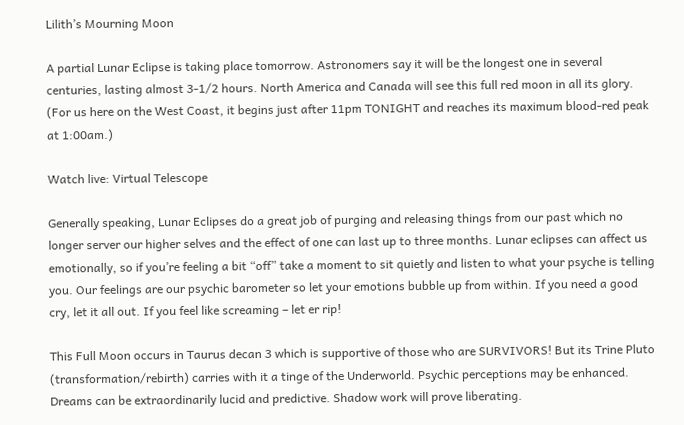Lilith’s Mourning Moon

A partial Lunar Eclipse is taking place tomorrow. Astronomers say it will be the longest one in several centuries, lasting almost 3-1/2 hours. North America and Canada will see this full red moon in all its glory. (For us here on the West Coast, it begins just after 11pm TONIGHT and reaches its maximum blood-red peak at 1:00am.)

Watch live: Virtual Telescope

Generally speaking, Lunar Eclipses do a great job of purging and releasing things from our past which no longer server our higher selves and the effect of one can last up to three months. Lunar eclipses can affect us emotionally, so if you’re feeling a bit “off” take a moment to sit quietly and listen to what your psyche is telling you. Our feelings are our psychic barometer so let your emotions bubble up from within. If you need a good cry, let it all out. If you feel like screaming – let er rip!

This Full Moon occurs in Taurus decan 3 which is supportive of those who are SURVIVORS! But its Trine Pluto (transformation/rebirth) carries with it a tinge of the Underworld. Psychic perceptions may be enhanced. Dreams can be extraordinarily lucid and predictive. Shadow work will prove liberating.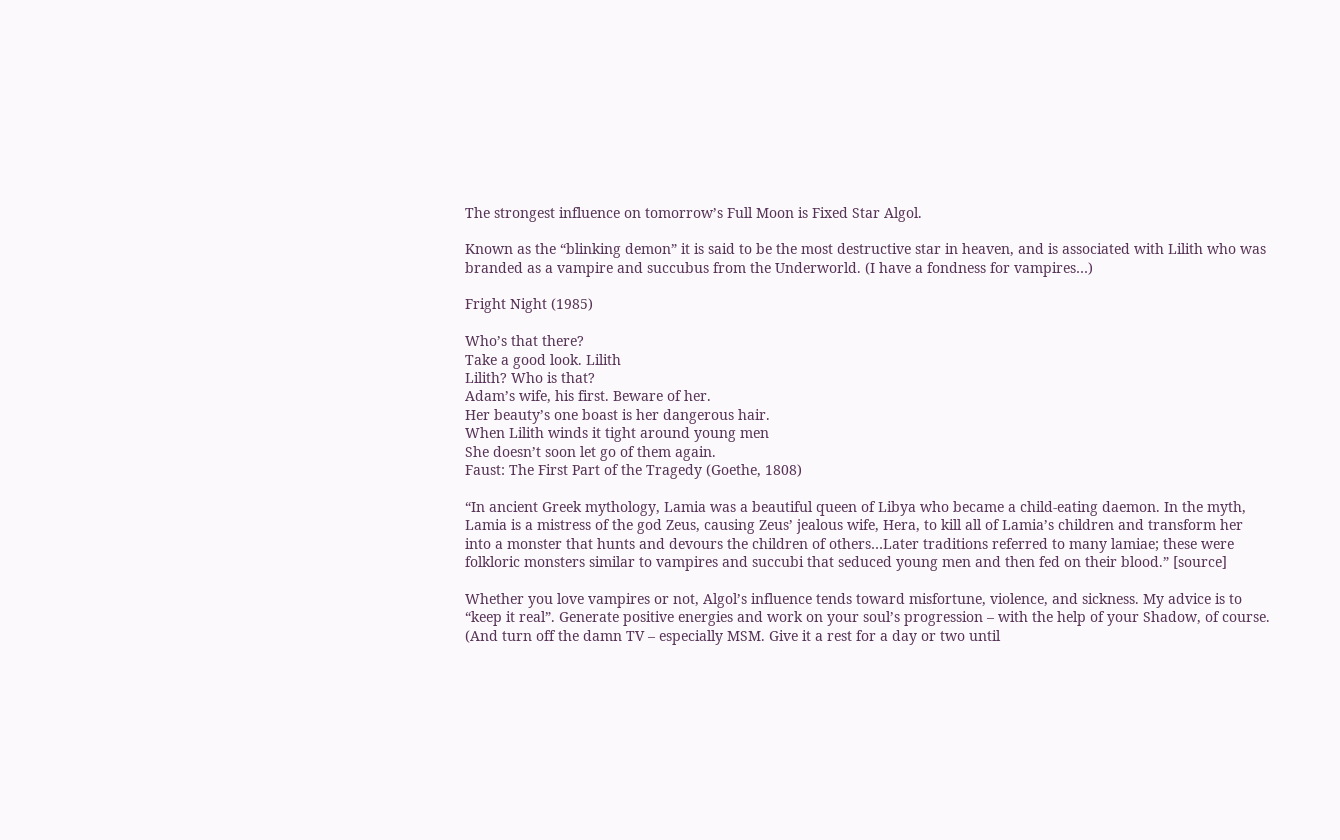The strongest influence on tomorrow’s Full Moon is Fixed Star Algol.

Known as the “blinking demon” it is said to be the most destructive star in heaven, and is associated with Lilith who was branded as a vampire and succubus from the Underworld. (I have a fondness for vampires…)

Fright Night (1985)

Who’s that there?
Take a good look. Lilith
Lilith? Who is that?
Adam’s wife, his first. Beware of her.
Her beauty’s one boast is her dangerous hair.
When Lilith winds it tight around young men
She doesn’t soon let go of them again.
Faust: The First Part of the Tragedy (Goethe, 1808)

“In ancient Greek mythology, Lamia was a beautiful queen of Libya who became a child-eating daemon. In the myth, Lamia is a mistress of the god Zeus, causing Zeus’ jealous wife, Hera, to kill all of Lamia’s children and transform her into a monster that hunts and devours the children of others…Later traditions referred to many lamiae; these were folkloric monsters similar to vampires and succubi that seduced young men and then fed on their blood.” [source]

Whether you love vampires or not, Algol’s influence tends toward misfortune, violence, and sickness. My advice is to “keep it real”. Generate positive energies and work on your soul’s progression – with the help of your Shadow, of course. (And turn off the damn TV – especially MSM. Give it a rest for a day or two until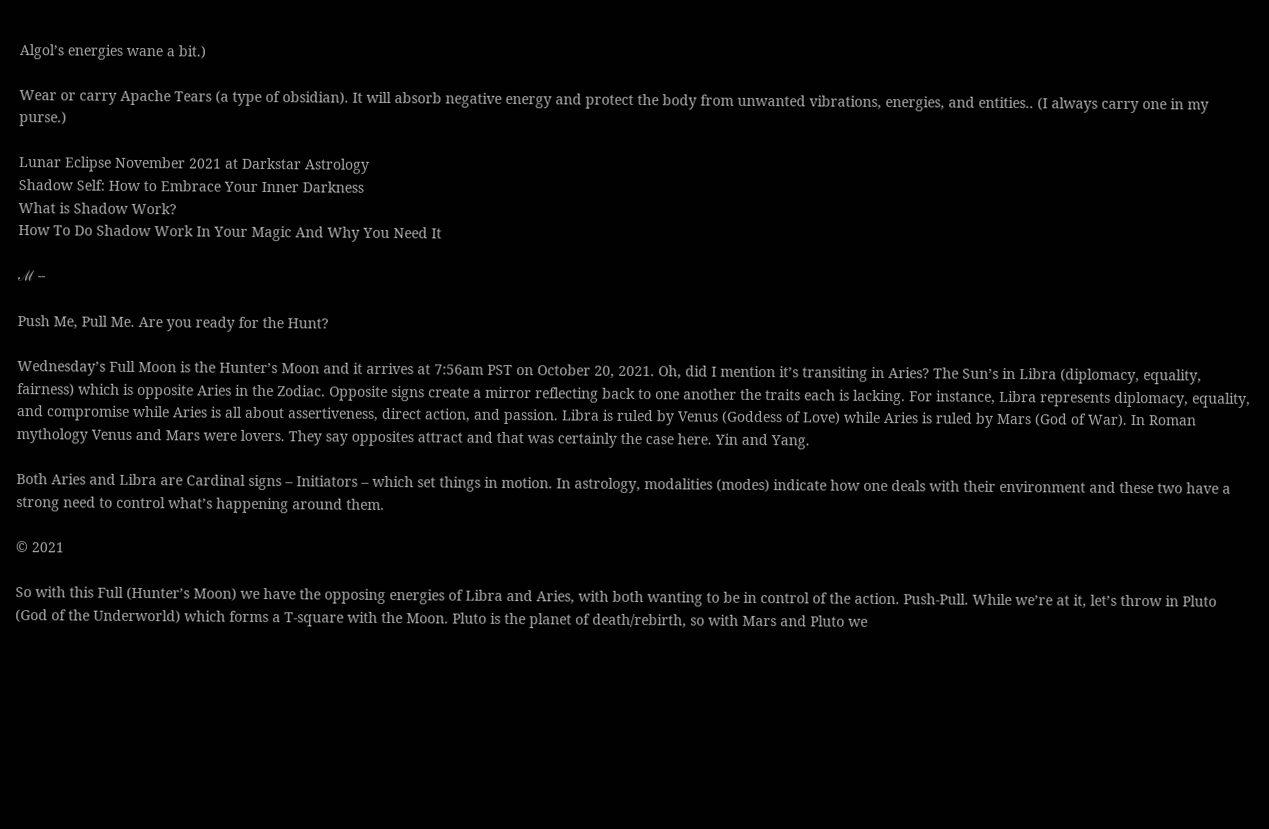Algol’s energies wane a bit.)

Wear or carry Apache Tears (a type of obsidian). It will absorb negative energy and protect the body from unwanted vibrations, energies, and entities.. (I always carry one in my purse.)

Lunar Eclipse November 2021 at Darkstar Astrology
Shadow Self: How to Embrace Your Inner Darkness
What is Shadow Work?
How To Do Shadow Work In Your Magic And Why You Need It

ℳ –

Push Me, Pull Me. Are you ready for the Hunt?

Wednesday’s Full Moon is the Hunter’s Moon and it arrives at 7:56am PST on October 20, 2021. Oh, did I mention it’s transiting in Aries? The Sun’s in Libra (diplomacy, equality, fairness) which is opposite Aries in the Zodiac. Opposite signs create a mirror reflecting back to one another the traits each is lacking. For instance, Libra represents diplomacy, equality, and compromise while Aries is all about assertiveness, direct action, and passion. Libra is ruled by Venus (Goddess of Love) while Aries is ruled by Mars (God of War). In Roman mythology Venus and Mars were lovers. They say opposites attract and that was certainly the case here. Yin and Yang.

Both Aries and Libra are Cardinal signs – Initiators – which set things in motion. In astrology, modalities (modes) indicate how one deals with their environment and these two have a strong need to control what’s happening around them.

© 2021

So with this Full (Hunter’s Moon) we have the opposing energies of Libra and Aries, with both wanting to be in control of the action. Push-Pull. While we’re at it, let’s throw in Pluto (God of the Underworld) which forms a T-square with the Moon. Pluto is the planet of death/rebirth, so with Mars and Pluto we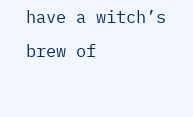have a witch’s brew of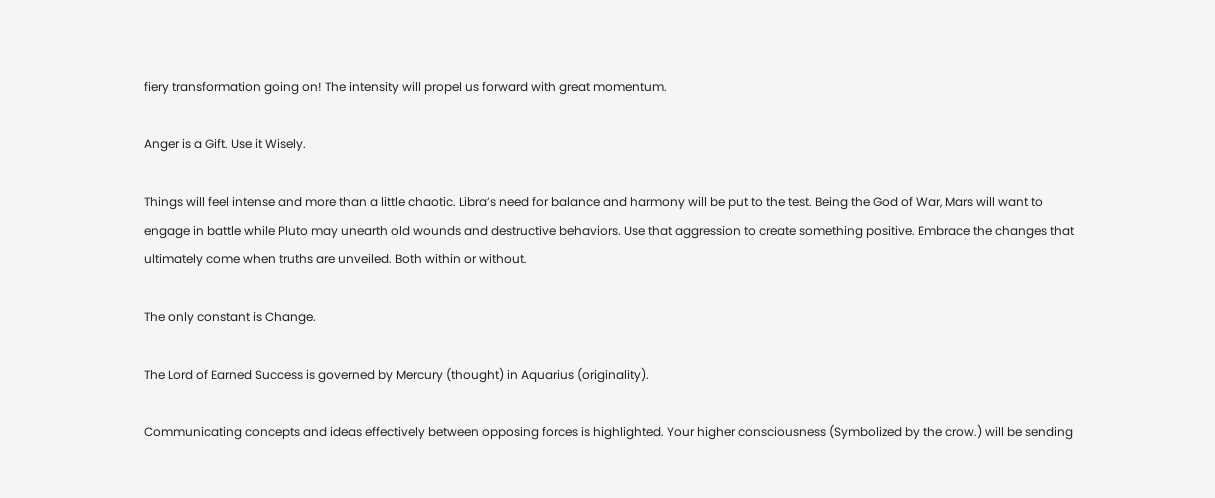fiery transformation going on! The intensity will propel us forward with great momentum.

Anger is a Gift. Use it Wisely.

Things will feel intense and more than a little chaotic. Libra’s need for balance and harmony will be put to the test. Being the God of War, Mars will want to engage in battle while Pluto may unearth old wounds and destructive behaviors. Use that aggression to create something positive. Embrace the changes that ultimately come when truths are unveiled. Both within or without.

The only constant is Change.

The Lord of Earned Success is governed by Mercury (thought) in Aquarius (originality).

Communicating concepts and ideas effectively between opposing forces is highlighted. Your higher consciousness (Symbolized by the crow.) will be sending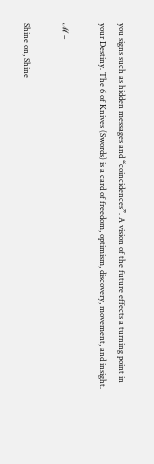you signs such as hidden messages and “coincidences”. A vision of the future effects a turning point in your Destiny. The 6 of Knives (Swords) is a card of freedom, optimism, discovery, movement, and insight.

ℳ –

Shine on, Shine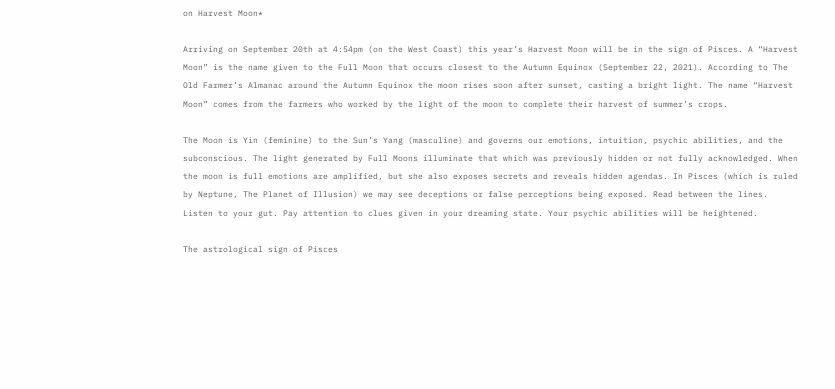on Harvest Moon*

Arriving on September 20th at 4:54pm (on the West Coast) this year’s Harvest Moon will be in the sign of Pisces. A “Harvest Moon” is the name given to the Full Moon that occurs closest to the Autumn Equinox (September 22, 2021). According to The Old Farmer’s Almanac around the Autumn Equinox the moon rises soon after sunset, casting a bright light. The name “Harvest Moon” comes from the farmers who worked by the light of the moon to complete their harvest of summer’s crops.

The Moon is Yin (feminine) to the Sun’s Yang (masculine) and governs our emotions, intuition, psychic abilities, and the subconscious. The light generated by Full Moons illuminate that which was previously hidden or not fully acknowledged. When the moon is full emotions are amplified, but she also exposes secrets and reveals hidden agendas. In Pisces (which is ruled by Neptune, The Planet of Illusion) we may see deceptions or false perceptions being exposed. Read between the lines. Listen to your gut. Pay attention to clues given in your dreaming state. Your psychic abilities will be heightened.

The astrological sign of Pisces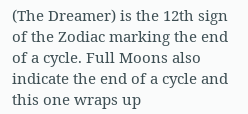(The Dreamer) is the 12th sign of the Zodiac marking the end of a cycle. Full Moons also indicate the end of a cycle and this one wraps up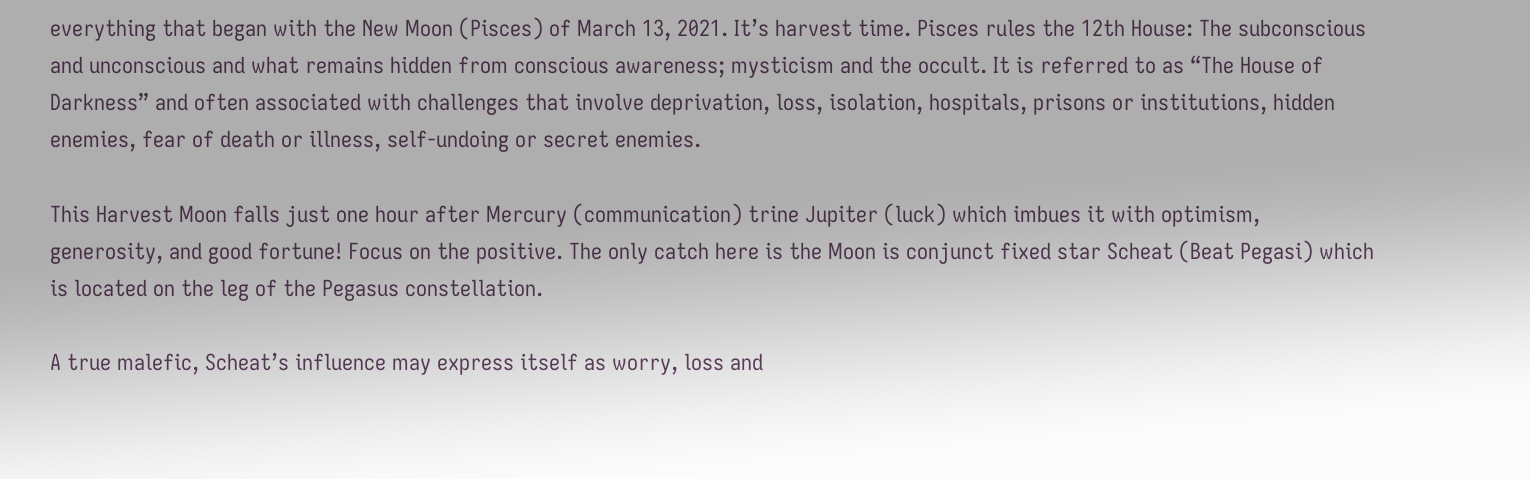everything that began with the New Moon (Pisces) of March 13, 2021. It’s harvest time. Pisces rules the 12th House: The subconscious and unconscious and what remains hidden from conscious awareness; mysticism and the occult. It is referred to as “The House of Darkness” and often associated with challenges that involve deprivation, loss, isolation, hospitals, prisons or institutions, hidden enemies, fear of death or illness, self-undoing or secret enemies.

This Harvest Moon falls just one hour after Mercury (communication) trine Jupiter (luck) which imbues it with optimism, generosity, and good fortune! Focus on the positive. The only catch here is the Moon is conjunct fixed star Scheat (Beat Pegasi) which is located on the leg of the Pegasus constellation.

A true malefic, Scheat’s influence may express itself as worry, loss and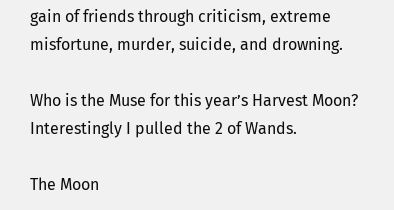gain of friends through criticism, extreme misfortune, murder, suicide, and drowning.

Who is the Muse for this year’s Harvest Moon? Interestingly I pulled the 2 of Wands.

The Moon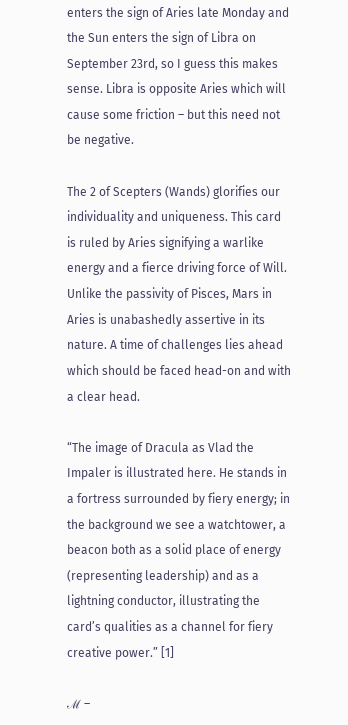enters the sign of Aries late Monday and the Sun enters the sign of Libra on September 23rd, so I guess this makes sense. Libra is opposite Aries which will cause some friction – but this need not be negative.

The 2 of Scepters (Wands) glorifies our individuality and uniqueness. This card is ruled by Aries signifying a warlike energy and a fierce driving force of Will. Unlike the passivity of Pisces, Mars in Aries is unabashedly assertive in its nature. A time of challenges lies ahead which should be faced head-on and with a clear head.

“The image of Dracula as Vlad the Impaler is illustrated here. He stands in a fortress surrounded by fiery energy; in the background we see a watchtower, a beacon both as a solid place of energy (representing leadership) and as a lightning conductor, illustrating the card’s qualities as a channel for fiery creative power.” [1]

ℳ –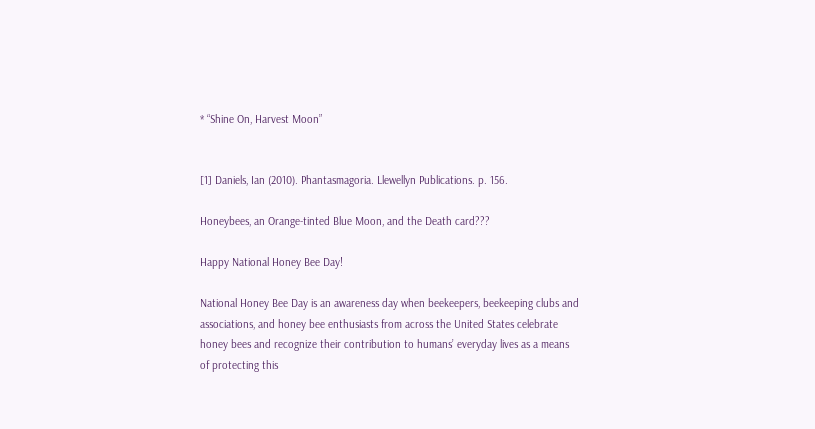* “Shine On, Harvest Moon”


[1] Daniels, Ian (2010). Phantasmagoria. Llewellyn Publications. p. 156.

Honeybees, an Orange-tinted Blue Moon, and the Death card???

Happy National Honey Bee Day!

National Honey Bee Day is an awareness day when beekeepers, beekeeping clubs and associations, and honey bee enthusiasts from across the United States celebrate honey bees and recognize their contribution to humans’ everyday lives as a means of protecting this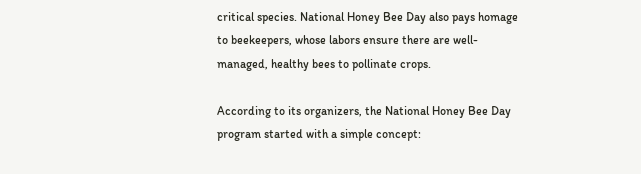critical species. National Honey Bee Day also pays homage to beekeepers, whose labors ensure there are well-managed, healthy bees to pollinate crops.

According to its organizers, the National Honey Bee Day program started with a simple concept: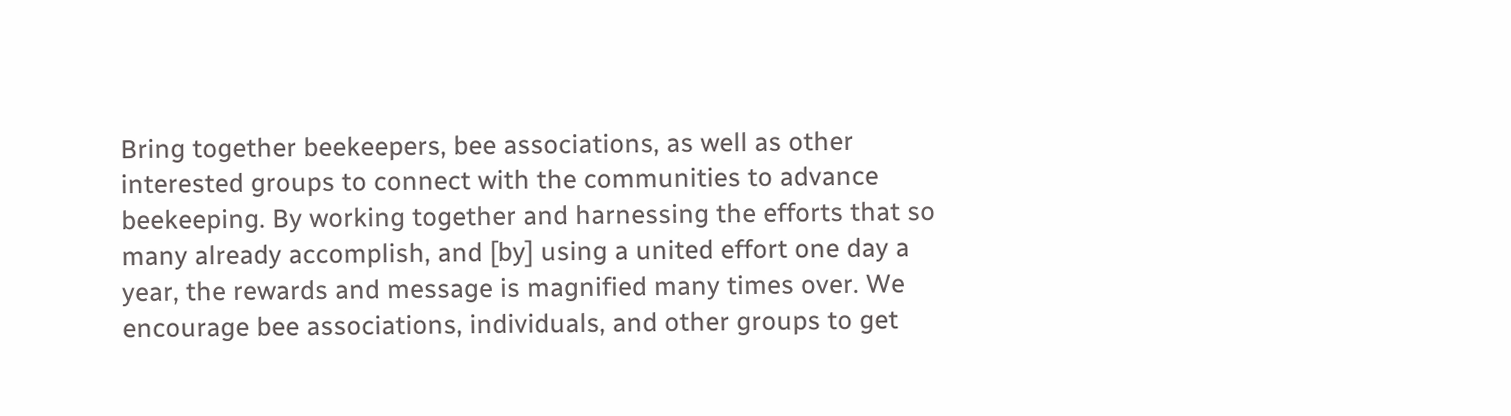Bring together beekeepers, bee associations, as well as other interested groups to connect with the communities to advance beekeeping. By working together and harnessing the efforts that so many already accomplish, and [by] using a united effort one day a year, the rewards and message is magnified many times over. We encourage bee associations, individuals, and other groups to get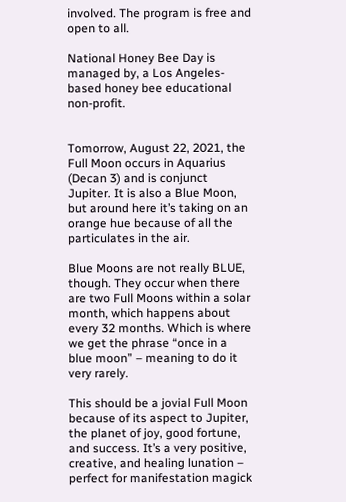involved. The program is free and open to all.

National Honey Bee Day is managed by, a Los Angeles-based honey bee educational non-profit.


Tomorrow, August 22, 2021, the Full Moon occurs in Aquarius (Decan 3) and is conjunct Jupiter. It is also a Blue Moon, but around here it’s taking on an orange hue because of all the particulates in the air.

Blue Moons are not really BLUE, though. They occur when there are two Full Moons within a solar month, which happens about every 32 months. Which is where we get the phrase “once in a blue moon” – meaning to do it very rarely.

This should be a jovial Full Moon because of its aspect to Jupiter, the planet of joy, good fortune, and success. It’s a very positive, creative, and healing lunation – perfect for manifestation magick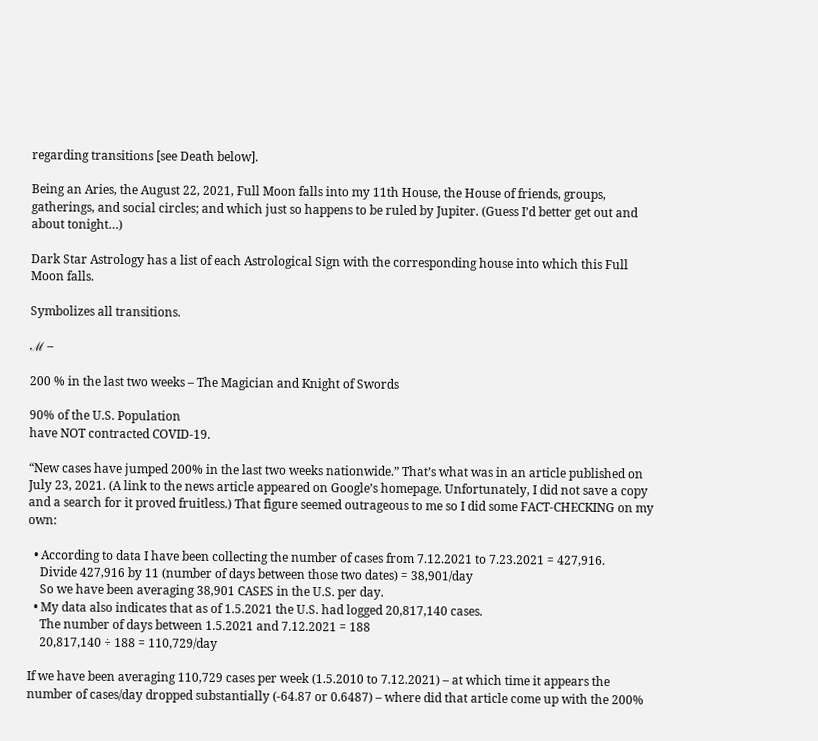regarding transitions [see Death below].

Being an Aries, the August 22, 2021, Full Moon falls into my 11th House, the House of friends, groups, gatherings, and social circles; and which just so happens to be ruled by Jupiter. (Guess I’d better get out and about tonight…)

Dark Star Astrology has a list of each Astrological Sign with the corresponding house into which this Full Moon falls.

Symbolizes all transitions.

ℳ –

200 % in the last two weeks – The Magician and Knight of Swords

90% of the U.S. Population
have NOT contracted COVID-19.

“New cases have jumped 200% in the last two weeks nationwide.” That’s what was in an article published on July 23, 2021. (A link to the news article appeared on Google’s homepage. Unfortunately, I did not save a copy and a search for it proved fruitless.) That figure seemed outrageous to me so I did some FACT-CHECKING on my own:

  • According to data I have been collecting the number of cases from 7.12.2021 to 7.23.2021 = 427,916.
    Divide 427,916 by 11 (number of days between those two dates) = 38,901/day
    So we have been averaging 38,901 CASES in the U.S. per day.
  • My data also indicates that as of 1.5.2021 the U.S. had logged 20,817,140 cases.
    The number of days between 1.5.2021 and 7.12.2021 = 188
    20,817,140 ÷ 188 = 110,729/day

If we have been averaging 110,729 cases per week (1.5.2010 to 7.12.2021) – at which time it appears the number of cases/day dropped substantially (-64.87 or 0.6487) – where did that article come up with the 200%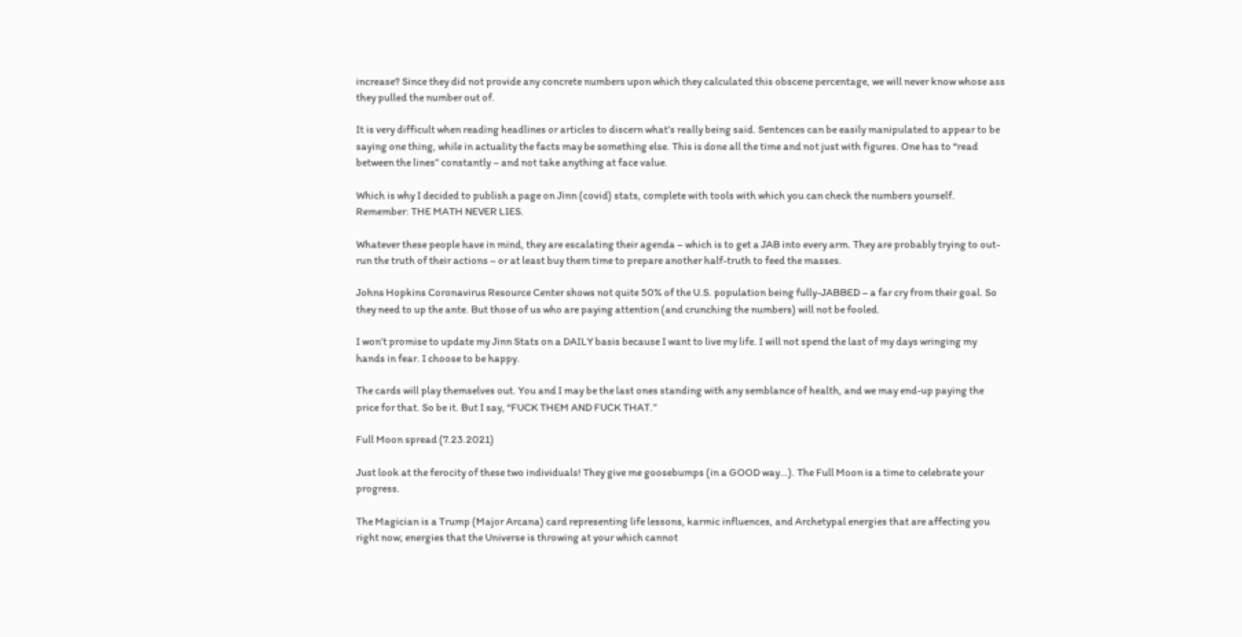increase? Since they did not provide any concrete numbers upon which they calculated this obscene percentage, we will never know whose ass they pulled the number out of.

It is very difficult when reading headlines or articles to discern what’s really being said. Sentences can be easily manipulated to appear to be saying one thing, while in actuality the facts may be something else. This is done all the time and not just with figures. One has to “read between the lines” constantly – and not take anything at face value.

Which is why I decided to publish a page on Jinn (covid) stats, complete with tools with which you can check the numbers yourself. Remember: THE MATH NEVER LIES.

Whatever these people have in mind, they are escalating their agenda – which is to get a JAB into every arm. They are probably trying to out-run the truth of their actions – or at least buy them time to prepare another half-truth to feed the masses.

Johns Hopkins Coronavirus Resource Center shows not quite 50% of the U.S. population being fully-JABBED – a far cry from their goal. So they need to up the ante. But those of us who are paying attention (and crunching the numbers) will not be fooled.

I won’t promise to update my Jinn Stats on a DAILY basis because I want to live my life. I will not spend the last of my days wringing my hands in fear. I choose to be happy.

The cards will play themselves out. You and I may be the last ones standing with any semblance of health, and we may end-up paying the price for that. So be it. But I say, “FUCK THEM AND FUCK THAT.”

Full Moon spread (7.23.2021)

Just look at the ferocity of these two individuals! They give me goosebumps (in a GOOD way…). The Full Moon is a time to celebrate your progress.

The Magician is a Trump (Major Arcana) card representing life lessons, karmic influences, and Archetypal energies that are affecting you right now; energies that the Universe is throwing at your which cannot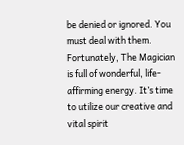be denied or ignored. You must deal with them. Fortunately, The Magician is full of wonderful, life-affirming energy. It’s time to utilize our creative and vital spirit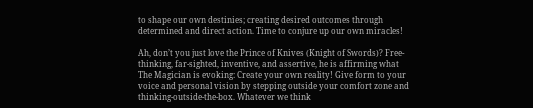to shape our own destinies; creating desired outcomes through determined and direct action. Time to conjure up our own miracles!

Ah, don’t you just love the Prince of Knives (Knight of Swords)? Free-thinking, far-sighted, inventive, and assertive, he is affirming what The Magician is evoking: Create your own reality! Give form to your voice and personal vision by stepping outside your comfort zone and thinking-outside-the-box. Whatever we think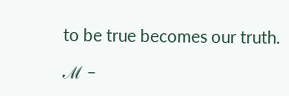to be true becomes our truth.

ℳ –